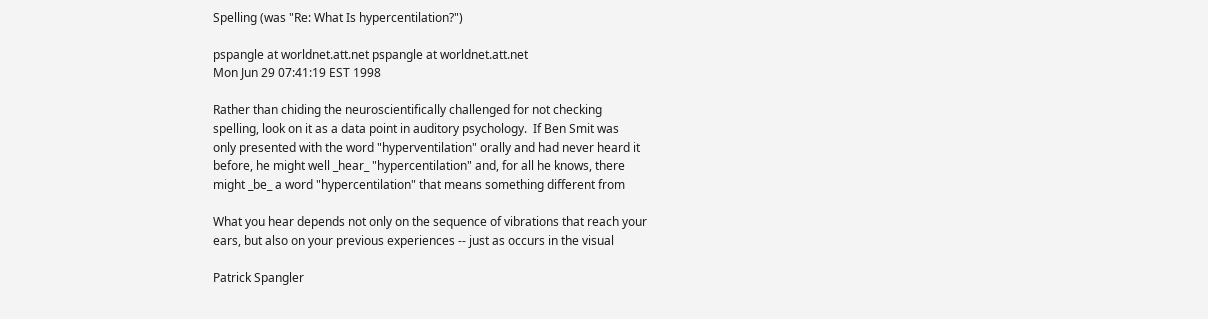Spelling (was "Re: What Is hypercentilation?")

pspangle at worldnet.att.net pspangle at worldnet.att.net
Mon Jun 29 07:41:19 EST 1998

Rather than chiding the neuroscientifically challenged for not checking
spelling, look on it as a data point in auditory psychology.  If Ben Smit was
only presented with the word "hyperventilation" orally and had never heard it
before, he might well _hear_ "hypercentilation" and, for all he knows, there
might _be_ a word "hypercentilation" that means something different from

What you hear depends not only on the sequence of vibrations that reach your
ears, but also on your previous experiences -- just as occurs in the visual

Patrick Spangler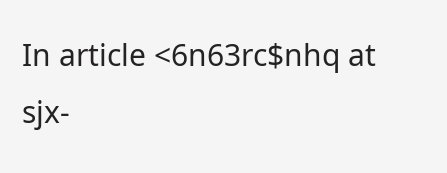In article <6n63rc$nhq at sjx-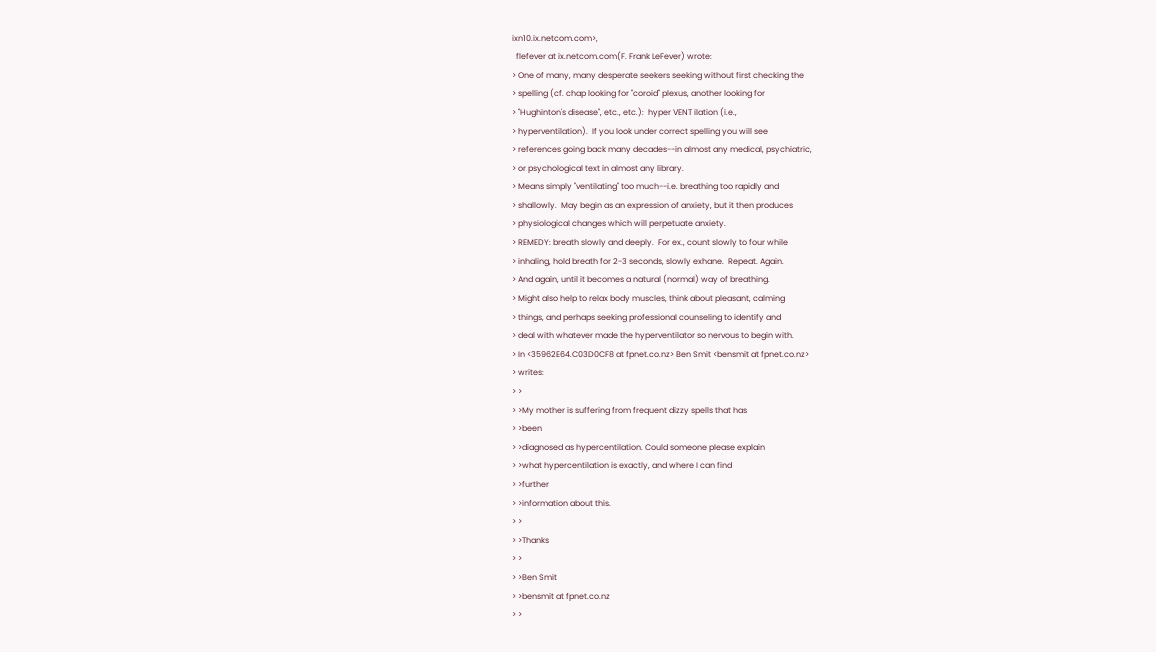ixn10.ix.netcom.com>,
  flefever at ix.netcom.com(F. Frank LeFever) wrote:
> One of many, many desperate seekers seeking without first checking the
> spelling (cf. chap looking for "coroid" plexus, another looking for
> "Hughinton's disease", etc., etc.):  hyper VENT ilation (i.e.,
> hyperventilation).  If you look under correct spelling you will see
> references going back many decades--in almost any medical, psychiatric,
> or psychological text in almost any library.
> Means simply "ventilating" too much--i.e. breathing too rapidly and
> shallowly.  May begin as an expression of anxiety, but it then produces
> physiological changes which will perpetuate anxiety.
> REMEDY: breath slowly and deeply.  For ex., count slowly to four while
> inhaling, hold breath for 2-3 seconds, slowly exhane.  Repeat. Again.
> And again, until it becomes a natural (normal) way of breathing.
> Might also help to relax body muscles, think about pleasant, calming
> things, and perhaps seeking professional counseling to identify and
> deal with whatever made the hyperventilator so nervous to begin with.
> In <35962E64.C03D0CF8 at fpnet.co.nz> Ben Smit <bensmit at fpnet.co.nz>
> writes:
> >
> >My mother is suffering from frequent dizzy spells that has
> >been
> >diagnosed as hypercentilation. Could someone please explain
> >what hypercentilation is exactly, and where I can find
> >further
> >information about this.
> >
> >Thanks
> >
> >Ben Smit
> >bensmit at fpnet.co.nz
> >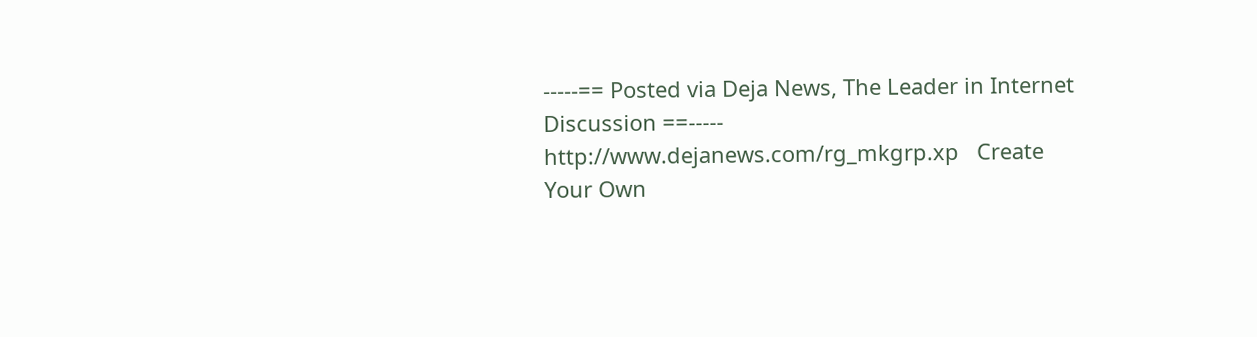-----== Posted via Deja News, The Leader in Internet Discussion ==-----
http://www.dejanews.com/rg_mkgrp.xp   Create Your Own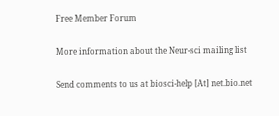Free Member Forum

More information about the Neur-sci mailing list

Send comments to us at biosci-help [At] net.bio.net